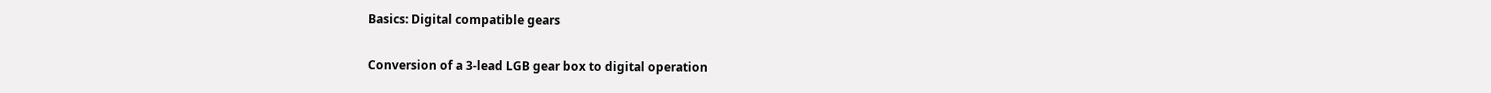Basics: Digital compatible gears

Conversion of a 3-lead LGB gear box to digital operation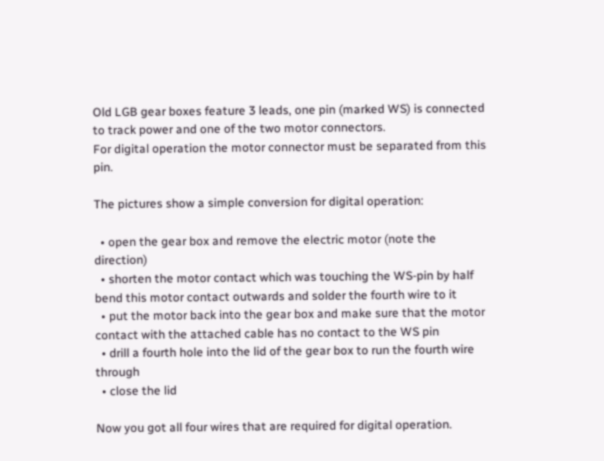Old LGB gear boxes feature 3 leads, one pin (marked WS) is connected to track power and one of the two motor connectors.
For digital operation the motor connector must be separated from this pin.

The pictures show a simple conversion for digital operation:

  • open the gear box and remove the electric motor (note the direction)
  • shorten the motor contact which was touching the WS-pin by half bend this motor contact outwards and solder the fourth wire to it
  • put the motor back into the gear box and make sure that the motor contact with the attached cable has no contact to the WS pin
  • drill a fourth hole into the lid of the gear box to run the fourth wire through
  • close the lid

Now you got all four wires that are required for digital operation.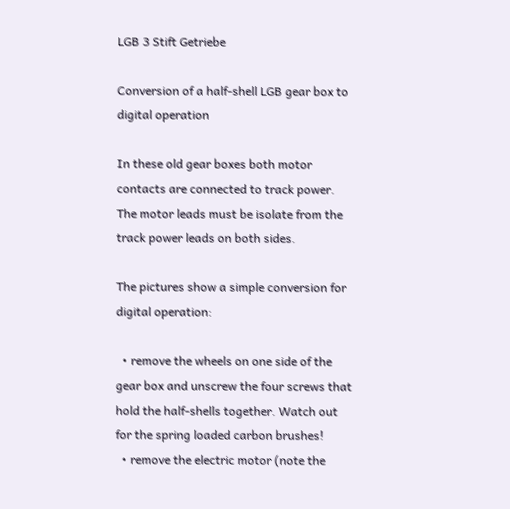LGB 3 Stift Getriebe

Conversion of a half-shell LGB gear box to digital operation

In these old gear boxes both motor contacts are connected to track power.
The motor leads must be isolate from the track power leads on both sides.

The pictures show a simple conversion for digital operation:

  • remove the wheels on one side of the gear box and unscrew the four screws that hold the half-shells together. Watch out for the spring loaded carbon brushes!
  • remove the electric motor (note the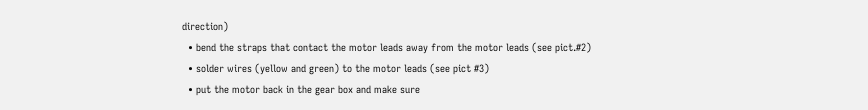direction)
  • bend the straps that contact the motor leads away from the motor leads (see pict.#2)
  • solder wires (yellow and green) to the motor leads (see pict #3)
  • put the motor back in the gear box and make sure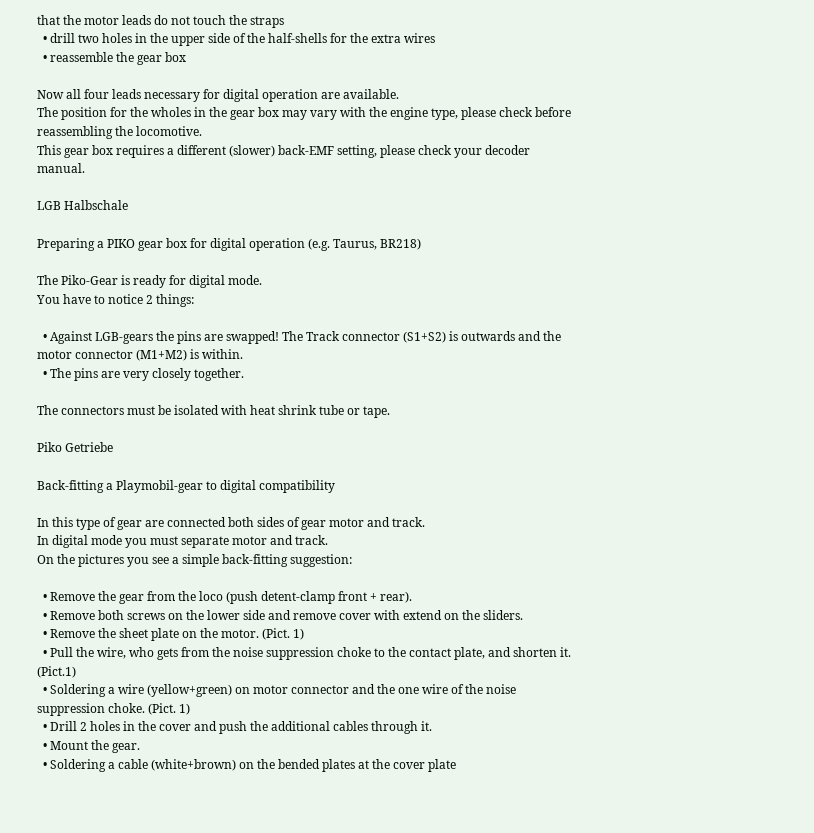that the motor leads do not touch the straps
  • drill two holes in the upper side of the half-shells for the extra wires
  • reassemble the gear box

Now all four leads necessary for digital operation are available.
The position for the wholes in the gear box may vary with the engine type, please check before reassembling the locomotive.
This gear box requires a different (slower) back-EMF setting, please check your decoder manual.

LGB Halbschale

Preparing a PIKO gear box for digital operation (e.g. Taurus, BR218)

The Piko-Gear is ready for digital mode.
You have to notice 2 things:

  • Against LGB-gears the pins are swapped! The Track connector (S1+S2) is outwards and the motor connector (M1+M2) is within.
  • The pins are very closely together.

The connectors must be isolated with heat shrink tube or tape.

Piko Getriebe

Back-fitting a Playmobil-gear to digital compatibility

In this type of gear are connected both sides of gear motor and track.
In digital mode you must separate motor and track.
On the pictures you see a simple back-fitting suggestion:

  • Remove the gear from the loco (push detent-clamp front + rear).
  • Remove both screws on the lower side and remove cover with extend on the sliders.
  • Remove the sheet plate on the motor. (Pict. 1)
  • Pull the wire, who gets from the noise suppression choke to the contact plate, and shorten it. (Pict.1)
  • Soldering a wire (yellow+green) on motor connector and the one wire of the noise suppression choke. (Pict. 1)
  • Drill 2 holes in the cover and push the additional cables through it.
  • Mount the gear.
  • Soldering a cable (white+brown) on the bended plates at the cover plate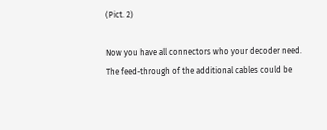(Pict. 2)

Now you have all connectors who your decoder need.
The feed-through of the additional cables could be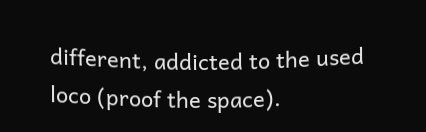different, addicted to the used loco (proof the space).